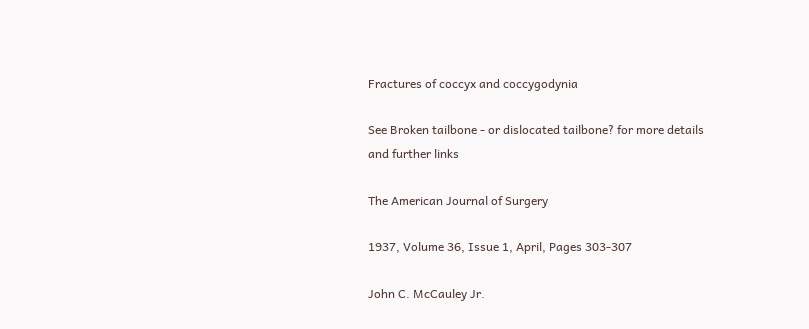Fractures of coccyx and coccygodynia

See Broken tailbone - or dislocated tailbone? for more details and further links

The American Journal of Surgery

1937, Volume 36, Issue 1, April, Pages 303-307

John C. McCauley Jr.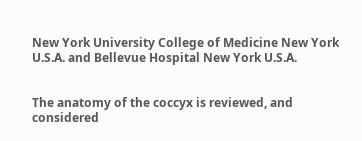New York University College of Medicine New York U.S.A. and Bellevue Hospital New York U.S.A.


The anatomy of the coccyx is reviewed, and considered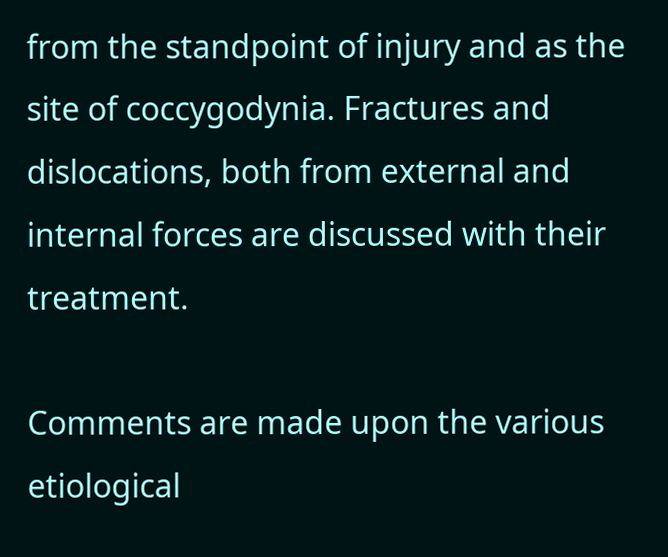from the standpoint of injury and as the site of coccygodynia. Fractures and dislocations, both from external and internal forces are discussed with their treatment.

Comments are made upon the various etiological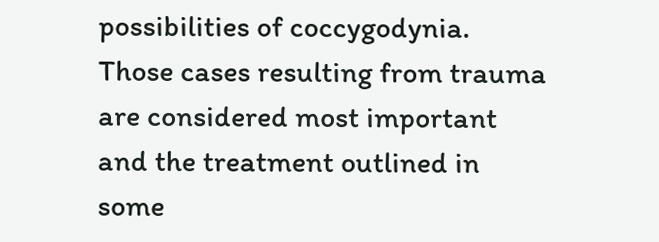possibilities of coccygodynia. Those cases resulting from trauma are considered most important and the treatment outlined in some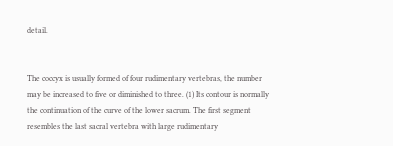detail.


The coccyx is usually formed of four rudimentary vertebras, the number may be increased to five or diminished to three. (1) Its contour is normally the continuation of the curve of the lower sacrum. The first segment resembles the last sacral vertebra with large rudimentary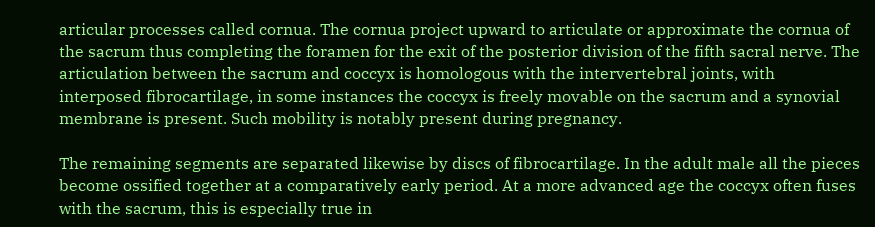articular processes called cornua. The cornua project upward to articulate or approximate the cornua of the sacrum thus completing the foramen for the exit of the posterior division of the fifth sacral nerve. The articulation between the sacrum and coccyx is homologous with the intervertebral joints, with interposed fibrocartilage, in some instances the coccyx is freely movable on the sacrum and a synovial membrane is present. Such mobility is notably present during pregnancy.

The remaining segments are separated likewise by discs of fibrocartilage. In the adult male all the pieces become ossified together at a comparatively early period. At a more advanced age the coccyx often fuses with the sacrum, this is especially true in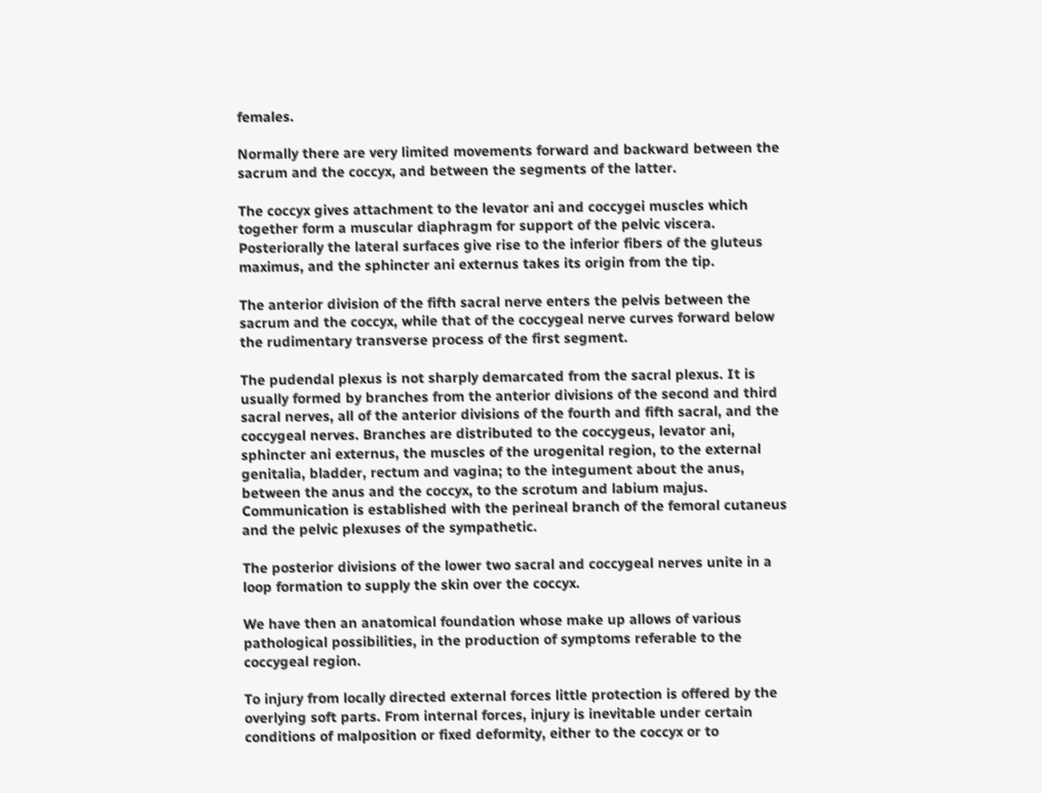females.

Normally there are very limited movements forward and backward between the sacrum and the coccyx, and between the segments of the latter.

The coccyx gives attachment to the levator ani and coccygei muscles which together form a muscular diaphragm for support of the pelvic viscera. Posteriorally the lateral surfaces give rise to the inferior fibers of the gluteus maximus, and the sphincter ani externus takes its origin from the tip.

The anterior division of the fifth sacral nerve enters the pelvis between the sacrum and the coccyx, while that of the coccygeal nerve curves forward below the rudimentary transverse process of the first segment.

The pudendal plexus is not sharply demarcated from the sacral plexus. It is usually formed by branches from the anterior divisions of the second and third sacral nerves, all of the anterior divisions of the fourth and fifth sacral, and the coccygeal nerves. Branches are distributed to the coccygeus, levator ani, sphincter ani externus, the muscles of the urogenital region, to the external genitalia, bladder, rectum and vagina; to the integument about the anus, between the anus and the coccyx, to the scrotum and labium majus. Communication is established with the perineal branch of the femoral cutaneus and the pelvic plexuses of the sympathetic.

The posterior divisions of the lower two sacral and coccygeal nerves unite in a loop formation to supply the skin over the coccyx.

We have then an anatomical foundation whose make up allows of various pathological possibilities, in the production of symptoms referable to the coccygeal region.

To injury from locally directed external forces little protection is offered by the overlying soft parts. From internal forces, injury is inevitable under certain conditions of malposition or fixed deformity, either to the coccyx or to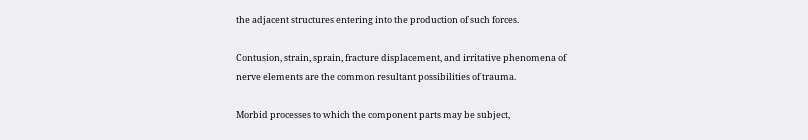the adjacent structures entering into the production of such forces.

Contusion, strain, sprain, fracture displacement, and irritative phenomena of nerve elements are the common resultant possibilities of trauma.

Morbid processes to which the component parts may be subject,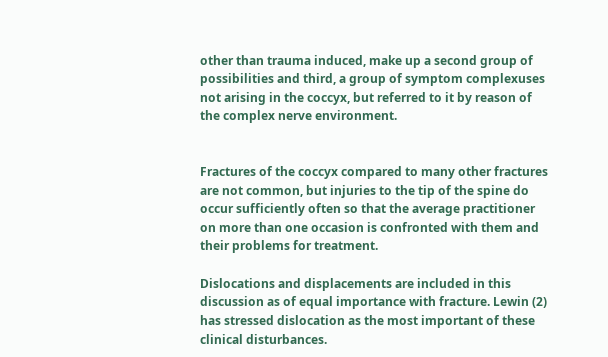other than trauma induced, make up a second group of possibilities and third, a group of symptom complexuses not arising in the coccyx, but referred to it by reason of the complex nerve environment.


Fractures of the coccyx compared to many other fractures are not common, but injuries to the tip of the spine do occur sufficiently often so that the average practitioner on more than one occasion is confronted with them and their problems for treatment.

Dislocations and displacements are included in this discussion as of equal importance with fracture. Lewin (2) has stressed dislocation as the most important of these clinical disturbances.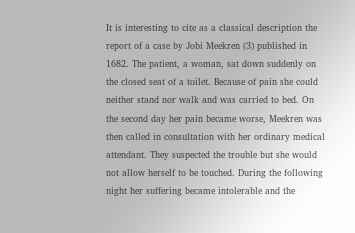It is interesting to cite as a classical description the report of a case by Jobi Meekren (3) published in 1682. The patient, a woman, sat down suddenly on the closed seat of a toilet. Because of pain she could neither stand nor walk and was carried to bed. On the second day her pain became worse, Meekren was then called in consultation with her ordinary medical attendant. They suspected the trouble but she would not allow herself to be touched. During the following night her suffering became intolerable and the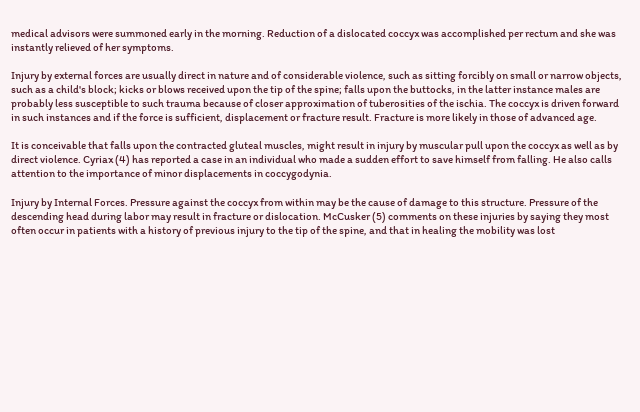medical advisors were summoned early in the morning. Reduction of a dislocated coccyx was accomplished per rectum and she was instantly relieved of her symptoms.

Injury by external forces are usually direct in nature and of considerable violence, such as sitting forcibly on small or narrow objects, such as a child's block; kicks or blows received upon the tip of the spine; falls upon the buttocks, in the latter instance males are probably less susceptible to such trauma because of closer approximation of tuberosities of the ischia. The coccyx is driven forward in such instances and if the force is sufficient, displacement or fracture result. Fracture is more likely in those of advanced age.

It is conceivable that falls upon the contracted gluteal muscles, might result in injury by muscular pull upon the coccyx as well as by direct violence. Cyriax (4) has reported a case in an individual who made a sudden effort to save himself from falling. He also calls attention to the importance of minor displacements in coccygodynia.

Injury by Internal Forces. Pressure against the coccyx from within may be the cause of damage to this structure. Pressure of the descending head during labor may result in fracture or dislocation. McCusker (5) comments on these injuries by saying they most often occur in patients with a history of previous injury to the tip of the spine, and that in healing the mobility was lost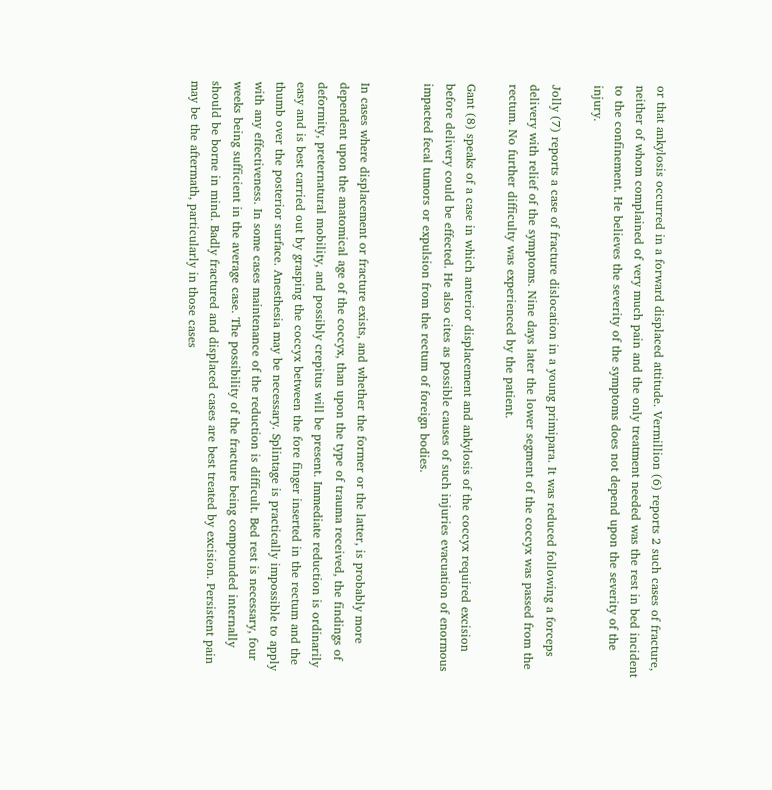or that ankylosis occurred in a forward displaced attitude. Vermillion (6) reports 2 such cases of fracture, neither of whom complained of very much pain and the only treatment needed was the rest in bed incident to the confinement. He believes the severity of the symptoms does not depend upon the severity of the injury.

Jolly (7) reports a case of fracture dislocation in a young primipara. It was reduced following a forceps delivery with relief of the symptoms. Nine days later the lower segment of the coccyx was passed from the rectum. No further difficulty was experienced by the patient.

Gant (8) speaks of a case in which anterior displacement and ankylosis of the coccyx required excision before delivery could be effected. He also cites as possible causes of such injuries evacuation of enormous impacted fecal tumors or expulsion from the rectum of foreign bodies.


In cases where displacement or fracture exists, and whether the former or the latter, is probably more dependent upon the anatomical age of the coccyx, than upon the type of trauma received, the findings of deformity, preternatural mobility, and possibly crepitus will be present. Immediate reduction is ordinarily easy and is best carried out by grasping the coccyx between the fore finger inserted in the rectum and the thumb over the posterior surface. Anesthesia may be necessary. Splintage is practically impossible to apply with any effectiveness. In some cases maintenance of the reduction is difficult. Bed rest is necessary, four weeks being sufficient in the average case. The possibility of the fracture being compounded internally should be borne in mind. Badly fractured and displaced cases are best treated by excision. Persistent pain may be the aftermath, particularly in those cases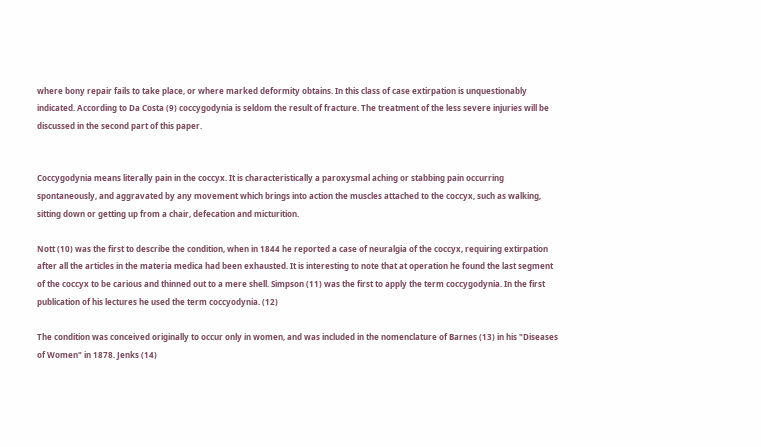where bony repair fails to take place, or where marked deformity obtains. In this class of case extirpation is unquestionably indicated. According to Da Costa (9) coccygodynia is seldom the result of fracture. The treatment of the less severe injuries will be discussed in the second part of this paper.


Coccygodynia means literally pain in the coccyx. It is characteristically a paroxysmal aching or stabbing pain occurring spontaneously, and aggravated by any movement which brings into action the muscles attached to the coccyx, such as walking, sitting down or getting up from a chair, defecation and micturition.

Nott (10) was the first to describe the condition, when in 1844 he reported a case of neuralgia of the coccyx, requiring extirpation after all the articles in the materia medica had been exhausted. It is interesting to note that at operation he found the last segment of the coccyx to be carious and thinned out to a mere shell. Simpson (11) was the first to apply the term coccygodynia. In the first publication of his lectures he used the term coccyodynia. (12)

The condition was conceived originally to occur only in women, and was included in the nomenclature of Barnes (13) in his "Diseases of Women" in 1878. Jenks (14)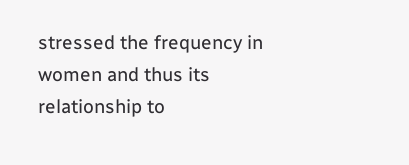stressed the frequency in women and thus its relationship to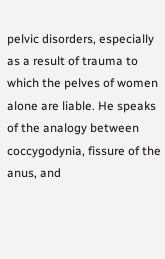pelvic disorders, especially as a result of trauma to which the pelves of women alone are liable. He speaks of the analogy between coccygodynia, fissure of the anus, and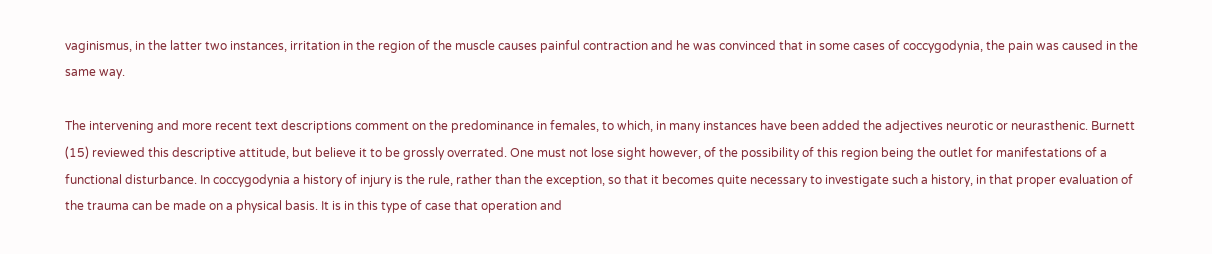vaginismus, in the latter two instances, irritation in the region of the muscle causes painful contraction and he was convinced that in some cases of coccygodynia, the pain was caused in the same way.

The intervening and more recent text descriptions comment on the predominance in females, to which, in many instances have been added the adjectives neurotic or neurasthenic. Burnett (15) reviewed this descriptive attitude, but believe it to be grossly overrated. One must not lose sight however, of the possibility of this region being the outlet for manifestations of a functional disturbance. In coccygodynia a history of injury is the rule, rather than the exception, so that it becomes quite necessary to investigate such a history, in that proper evaluation of the trauma can be made on a physical basis. It is in this type of case that operation and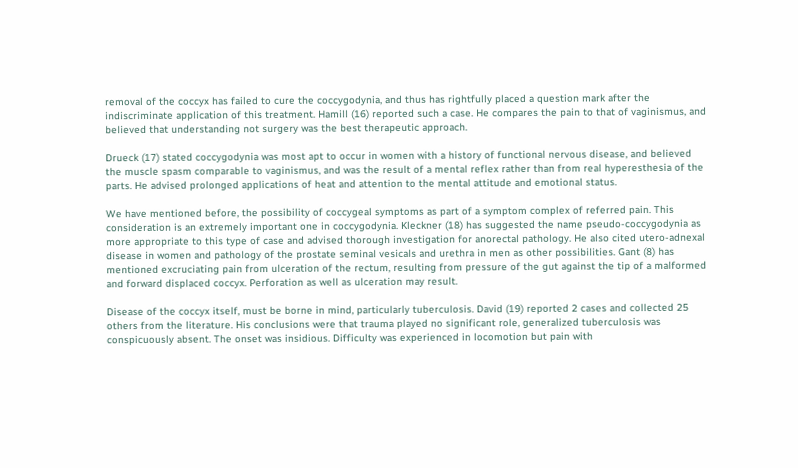removal of the coccyx has failed to cure the coccygodynia, and thus has rightfully placed a question mark after the indiscriminate application of this treatment. Hamill (16) reported such a case. He compares the pain to that of vaginismus, and believed that understanding not surgery was the best therapeutic approach.

Drueck (17) stated coccygodynia was most apt to occur in women with a history of functional nervous disease, and believed the muscle spasm comparable to vaginismus, and was the result of a mental reflex rather than from real hyperesthesia of the parts. He advised prolonged applications of heat and attention to the mental attitude and emotional status.

We have mentioned before, the possibility of coccygeal symptoms as part of a symptom complex of referred pain. This consideration is an extremely important one in coccygodynia. Kleckner (18) has suggested the name pseudo-coccygodynia as more appropriate to this type of case and advised thorough investigation for anorectal pathology. He also cited utero-adnexal disease in women and pathology of the prostate seminal vesicals and urethra in men as other possibilities. Gant (8) has mentioned excruciating pain from ulceration of the rectum, resulting from pressure of the gut against the tip of a malformed and forward displaced coccyx. Perforation as well as ulceration may result.

Disease of the coccyx itself, must be borne in mind, particularly tuberculosis. David (19) reported 2 cases and collected 25 others from the literature. His conclusions were that trauma played no significant role, generalized tuberculosis was conspicuously absent. The onset was insidious. Difficulty was experienced in locomotion but pain with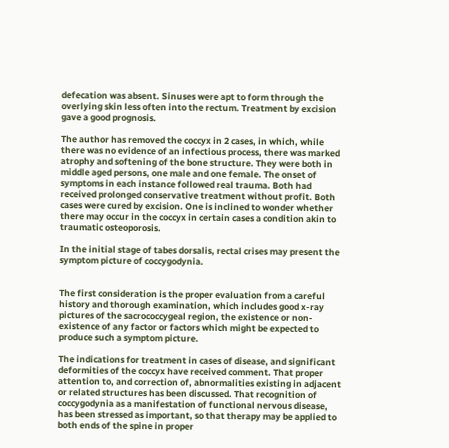defecation was absent. Sinuses were apt to form through the overlying skin less often into the rectum. Treatment by excision gave a good prognosis.

The author has removed the coccyx in 2 cases, in which, while there was no evidence of an infectious process, there was marked atrophy and softening of the bone structure. They were both in middle aged persons, one male and one female. The onset of symptoms in each instance followed real trauma. Both had received prolonged conservative treatment without profit. Both cases were cured by excision. One is inclined to wonder whether there may occur in the coccyx in certain cases a condition akin to traumatic osteoporosis.

In the initial stage of tabes dorsalis, rectal crises may present the symptom picture of coccygodynia.


The first consideration is the proper evaluation from a careful history and thorough examination, which includes good x-ray pictures of the sacrococcygeal region, the existence or non-existence of any factor or factors which might be expected to produce such a symptom picture.

The indications for treatment in cases of disease, and significant deformities of the coccyx have received comment. That proper attention to, and correction of, abnormalities existing in adjacent or related structures has been discussed. That recognition of coccygodynia as a manifestation of functional nervous disease, has been stressed as important, so that therapy may be applied to both ends of the spine in proper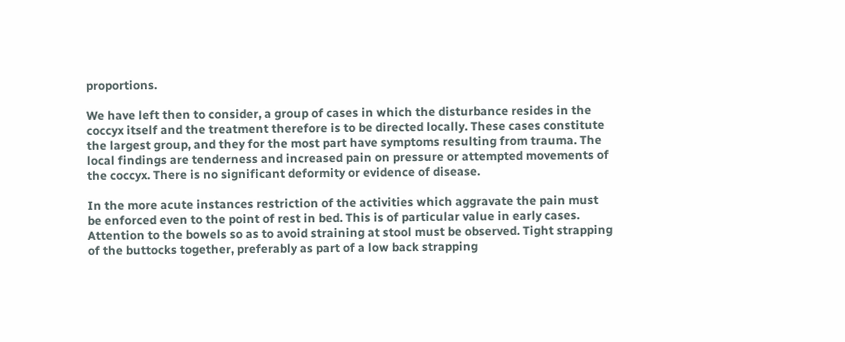proportions.

We have left then to consider, a group of cases in which the disturbance resides in the coccyx itself and the treatment therefore is to be directed locally. These cases constitute the largest group, and they for the most part have symptoms resulting from trauma. The local findings are tenderness and increased pain on pressure or attempted movements of the coccyx. There is no significant deformity or evidence of disease.

In the more acute instances restriction of the activities which aggravate the pain must be enforced even to the point of rest in bed. This is of particular value in early cases. Attention to the bowels so as to avoid straining at stool must be observed. Tight strapping of the buttocks together, preferably as part of a low back strapping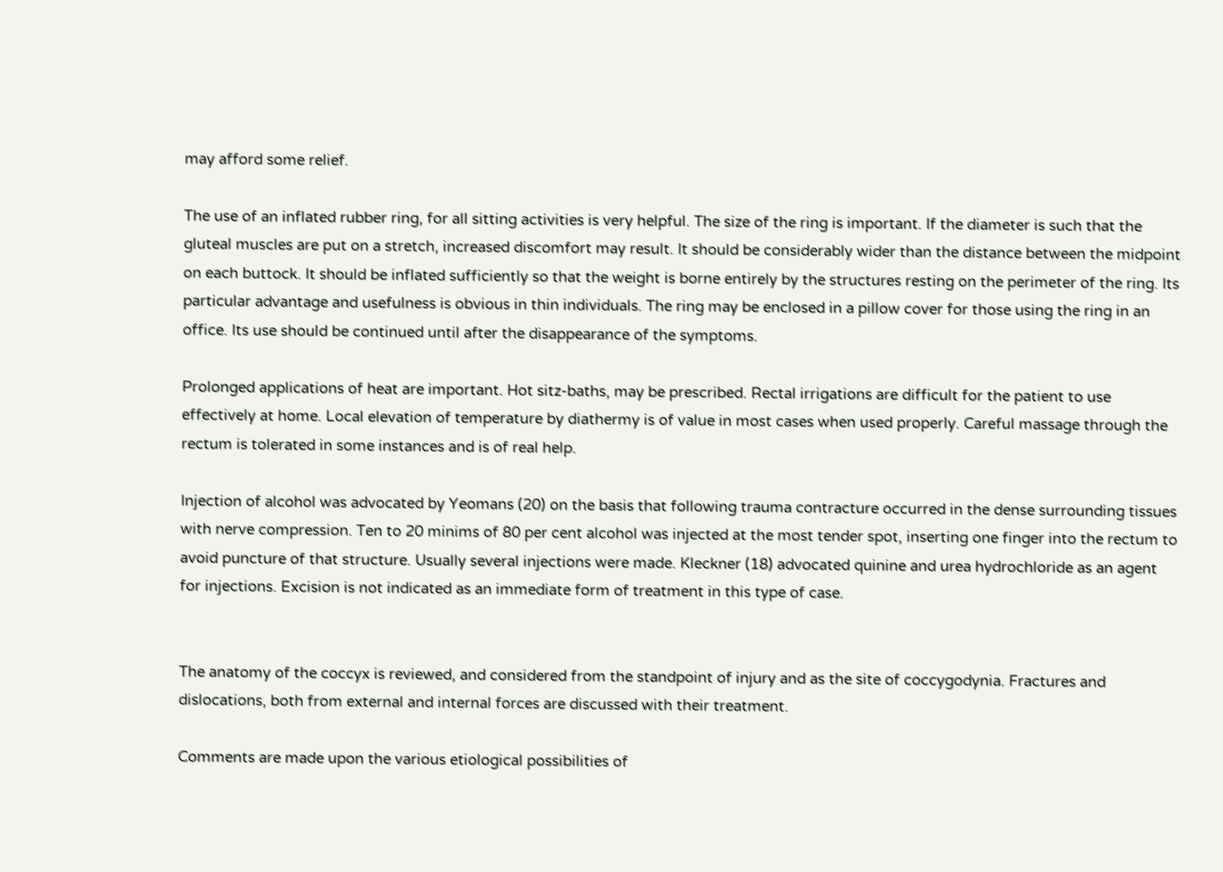may afford some relief.

The use of an inflated rubber ring, for all sitting activities is very helpful. The size of the ring is important. If the diameter is such that the gluteal muscles are put on a stretch, increased discomfort may result. It should be considerably wider than the distance between the midpoint on each buttock. It should be inflated sufficiently so that the weight is borne entirely by the structures resting on the perimeter of the ring. Its particular advantage and usefulness is obvious in thin individuals. The ring may be enclosed in a pillow cover for those using the ring in an office. Its use should be continued until after the disappearance of the symptoms.

Prolonged applications of heat are important. Hot sitz-baths, may be prescribed. Rectal irrigations are difficult for the patient to use effectively at home. Local elevation of temperature by diathermy is of value in most cases when used properly. Careful massage through the rectum is tolerated in some instances and is of real help.

Injection of alcohol was advocated by Yeomans (20) on the basis that following trauma contracture occurred in the dense surrounding tissues with nerve compression. Ten to 20 minims of 80 per cent alcohol was injected at the most tender spot, inserting one finger into the rectum to avoid puncture of that structure. Usually several injections were made. Kleckner (18) advocated quinine and urea hydrochloride as an agent for injections. Excision is not indicated as an immediate form of treatment in this type of case.


The anatomy of the coccyx is reviewed, and considered from the standpoint of injury and as the site of coccygodynia. Fractures and dislocations, both from external and internal forces are discussed with their treatment.

Comments are made upon the various etiological possibilities of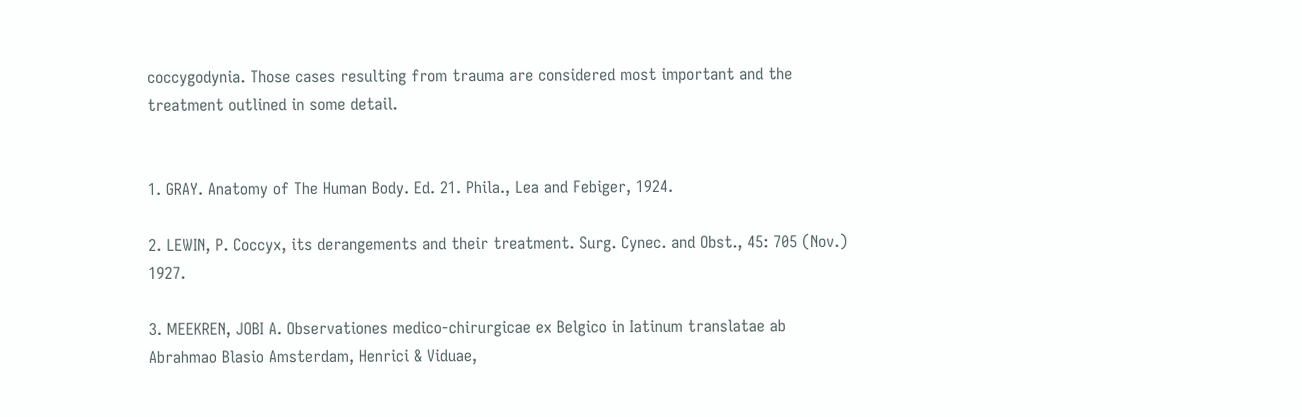coccygodynia. Those cases resulting from trauma are considered most important and the treatment outlined in some detail.


1. GRAY. Anatomy of The Human Body. Ed. 21. Phila., Lea and Febiger, 1924.

2. LEWIN, P. Coccyx, its derangements and their treatment. Surg. Cynec. and Obst., 45: 705 (Nov.) 1927.

3. MEEKREN, JOBI A. Observationes medico-chirurgicae ex Belgico in Iatinum translatae ab Abrahmao Blasio Amsterdam, Henrici & Viduae,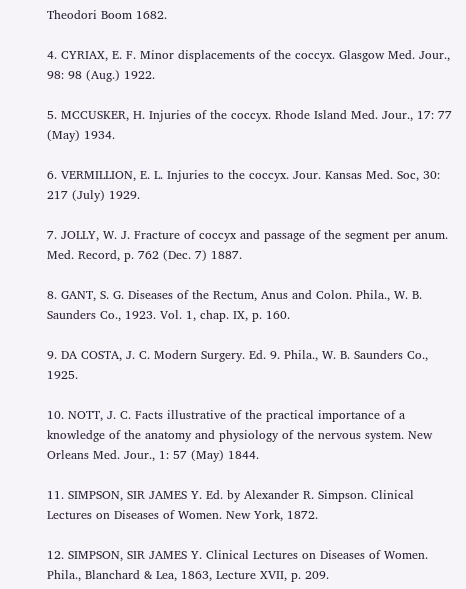Theodori Boom 1682.

4. CYRIAX, E. F. Minor displacements of the coccyx. Glasgow Med. Jour., 98: 98 (Aug.) 1922.

5. MCCUSKER, H. Injuries of the coccyx. Rhode Island Med. Jour., 17: 77 (May) 1934.

6. VERMILLION, E. L. Injuries to the coccyx. Jour. Kansas Med. Soc, 30: 217 (July) 1929.

7. JOLLY, W. J. Fracture of coccyx and passage of the segment per anum. Med. Record, p. 762 (Dec. 7) 1887.

8. GANT, S. G. Diseases of the Rectum, Anus and Colon. Phila., W. B. Saunders Co., 1923. Vol. 1, chap. IX, p. 160.

9. DA COSTA, J. C. Modern Surgery. Ed. 9. Phila., W. B. Saunders Co., 1925.

10. NOTT, J. C. Facts illustrative of the practical importance of a knowledge of the anatomy and physiology of the nervous system. New Orleans Med. Jour., 1: 57 (May) 1844.

11. SIMPSON, SIR JAMES Y. Ed. by Alexander R. Simpson. Clinical Lectures on Diseases of Women. New York, 1872.

12. SIMPSON, SIR JAMES Y. Clinical Lectures on Diseases of Women. Phila., Blanchard & Lea, 1863, Lecture XVII, p. 209.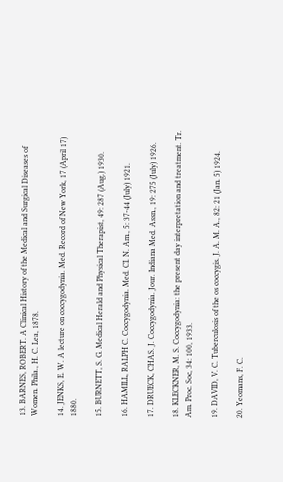13. BARNES, ROBERT. A Clinical History of the Medical and Surgical Diseases of Women. Phila., H. C. Lea, 1878.

14. JENKS, E. W. A lecture on coccygodynia. Med. Record of New York, 17 (April 17) 1880.

15. BURNETT, S. G. Medical Herald and Physical Therapist, 49: 287 (Aug.) 1930.

16. HAMILL, RALPH C. Coccygodynia. Med. CI. N. Am., 5: 37-44 (July) 1921.

17. DRUECK, CHAS. J. Coccygodynia. Jour. Indiana Med. Assn., 19: 275 (July) 1926.

18. KLECKNER, M. S. Coccygodynia: the present day interpretation and treatment. Tr. Am. Proc. Soc, 34: 100, 1933.

19. DAVID, V. C. Tuberculosis of the os coccygis. J. A. M. A., 82: 21 (Jan. 5) 1924.

20. Yeomans, F. C.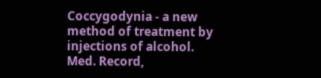Coccygodynia - a new method of treatment by injections of alcohol. Med. Record,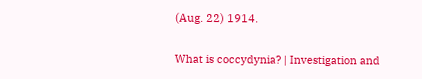(Aug. 22) 1914.

What is coccydynia? | Investigation and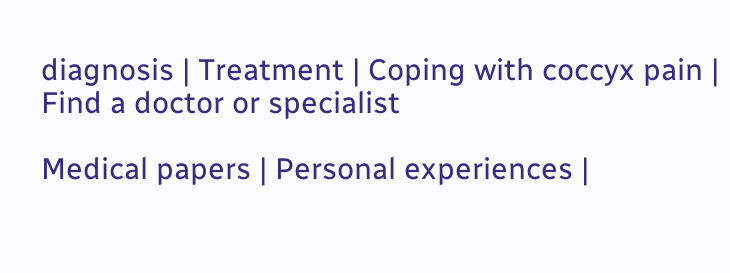diagnosis | Treatment | Coping with coccyx pain | Find a doctor or specialist

Medical papers | Personal experiences |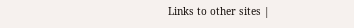Links to other sites |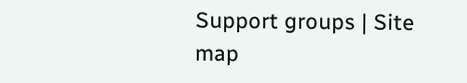Support groups | Site map